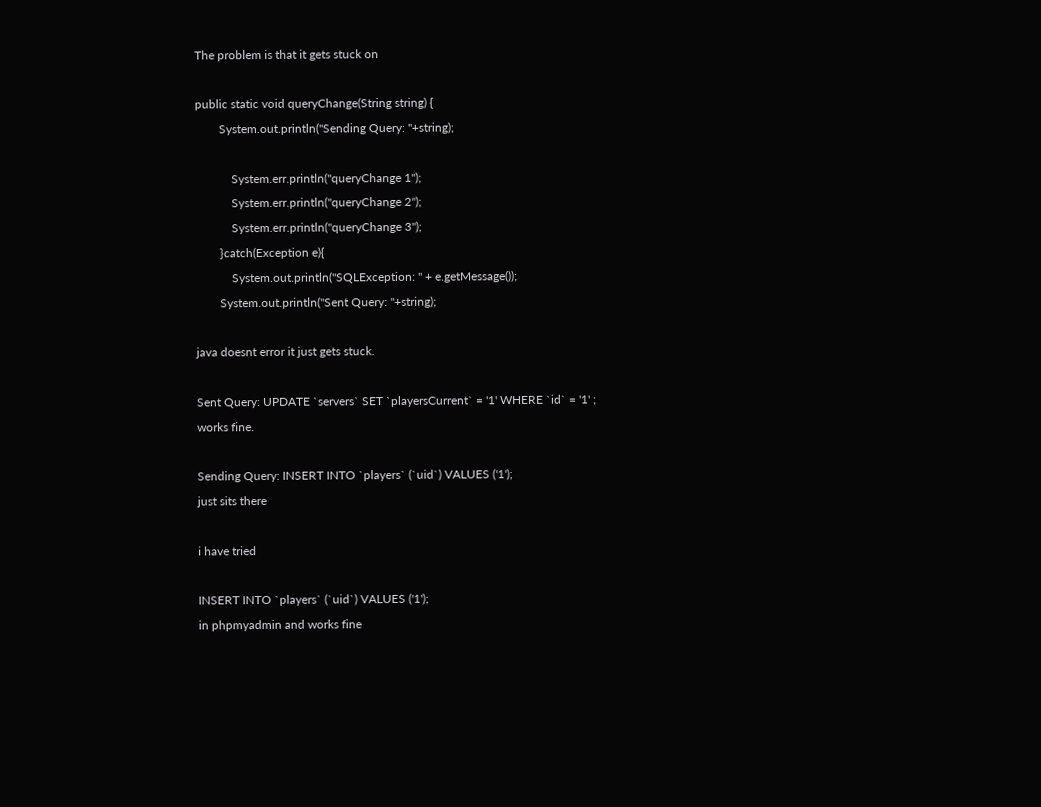The problem is that it gets stuck on

public static void queryChange(String string) {
        System.out.println("Sending Query: "+string);

            System.err.println("queryChange 1");
            System.err.println("queryChange 2");
            System.err.println("queryChange 3");
        }catch(Exception e){
            System.out.println("SQLException: " + e.getMessage());
        System.out.println("Sent Query: "+string);

java doesnt error it just gets stuck.

Sent Query: UPDATE `servers` SET `playersCurrent` = '1' WHERE `id` = '1' ;
works fine.

Sending Query: INSERT INTO `players` (`uid`) VALUES ('1');
just sits there

i have tried

INSERT INTO `players` (`uid`) VALUES ('1');
in phpmyadmin and works fine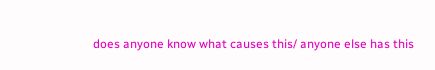does anyone know what causes this/ anyone else has this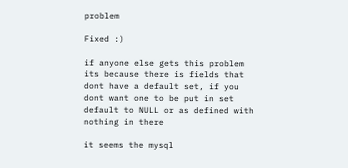problem

Fixed :)

if anyone else gets this problem its because there is fields that dont have a default set, if you dont want one to be put in set default to NULL or as defined with nothing in there

it seems the mysql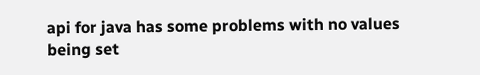api for java has some problems with no values being set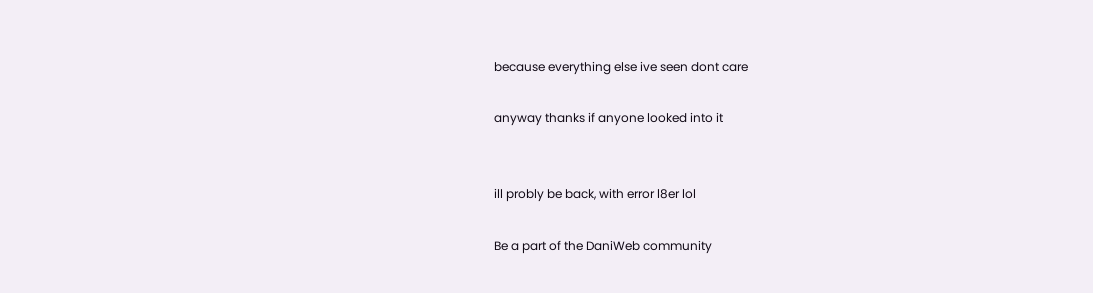because everything else ive seen dont care

anyway thanks if anyone looked into it


ill probly be back, with error l8er lol

Be a part of the DaniWeb community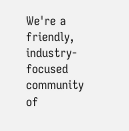We're a friendly, industry-focused community of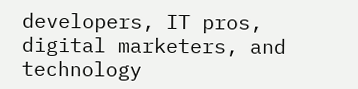developers, IT pros, digital marketers, and technology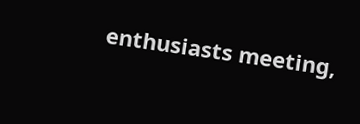enthusiasts meeting,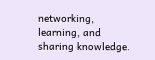networking, learning, and sharing knowledge.